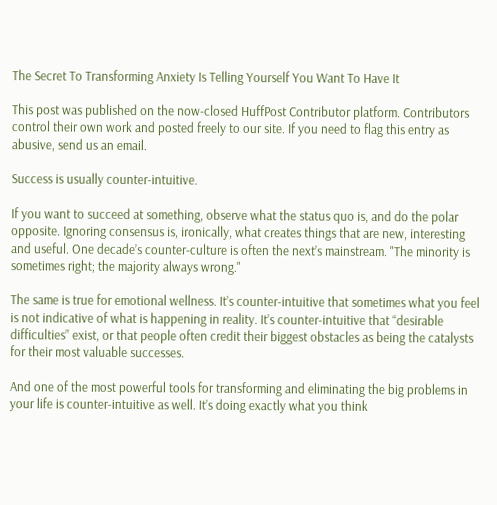The Secret To Transforming Anxiety Is Telling Yourself You Want To Have It

This post was published on the now-closed HuffPost Contributor platform. Contributors control their own work and posted freely to our site. If you need to flag this entry as abusive, send us an email.

Success is usually counter-intuitive.

If you want to succeed at something, observe what the status quo is, and do the polar opposite. Ignoring consensus is, ironically, what creates things that are new, interesting and useful. One decade’s counter-culture is often the next’s mainstream. "The minority is sometimes right; the majority always wrong."

The same is true for emotional wellness. It’s counter-intuitive that sometimes what you feel is not indicative of what is happening in reality. It’s counter-intuitive that “desirable difficulties” exist, or that people often credit their biggest obstacles as being the catalysts for their most valuable successes.

And one of the most powerful tools for transforming and eliminating the big problems in your life is counter-intuitive as well. It’s doing exactly what you think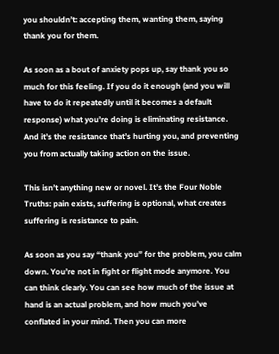you shouldn’t: accepting them, wanting them, saying thank you for them.

As soon as a bout of anxiety pops up, say thank you so much for this feeling. If you do it enough (and you will have to do it repeatedly until it becomes a default response) what you’re doing is eliminating resistance. And it’s the resistance that’s hurting you, and preventing you from actually taking action on the issue.

This isn’t anything new or novel. It’s the Four Noble Truths: pain exists, suffering is optional, what creates suffering is resistance to pain.

As soon as you say “thank you” for the problem, you calm down. You’re not in fight or flight mode anymore. You can think clearly. You can see how much of the issue at hand is an actual problem, and how much you’ve conflated in your mind. Then you can more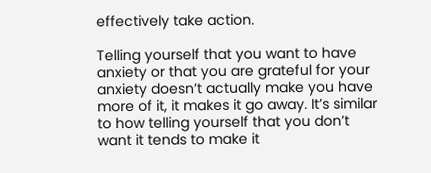effectively take action.

Telling yourself that you want to have anxiety or that you are grateful for your anxiety doesn’t actually make you have more of it, it makes it go away. It’s similar to how telling yourself that you don’t want it tends to make it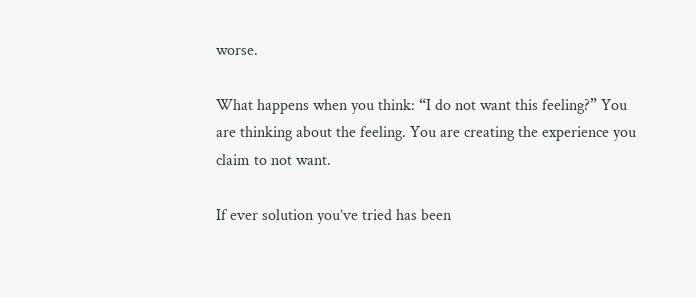worse.

What happens when you think: “I do not want this feeling?” You are thinking about the feeling. You are creating the experience you claim to not want.

If ever solution you’ve tried has been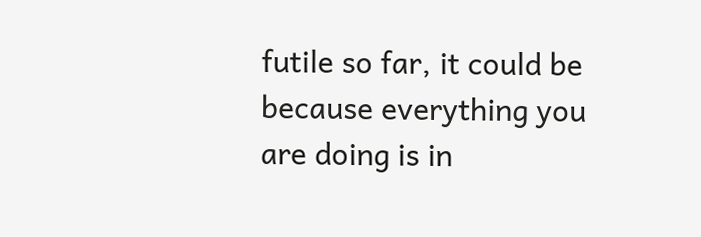futile so far, it could be because everything you are doing is in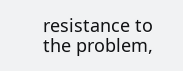resistance to the problem,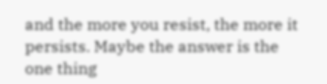and the more you resist, the more it persists. Maybe the answer is the one thing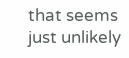that seems just unlikely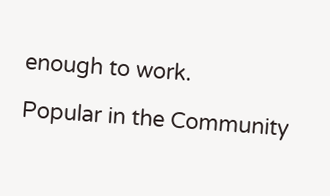enough to work.

Popular in the Community